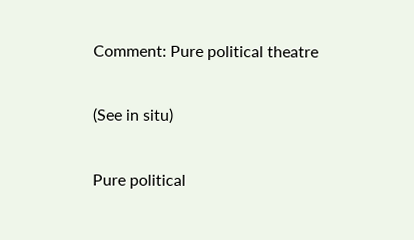Comment: Pure political theatre

(See in situ)

Pure political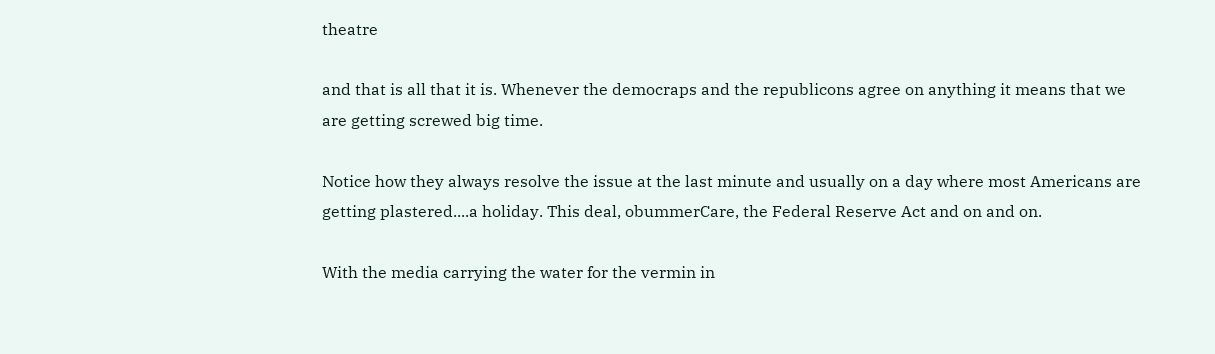theatre

and that is all that it is. Whenever the democraps and the republicons agree on anything it means that we are getting screwed big time.

Notice how they always resolve the issue at the last minute and usually on a day where most Americans are getting plastered....a holiday. This deal, obummerCare, the Federal Reserve Act and on and on.

With the media carrying the water for the vermin in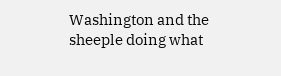Washington and the sheeple doing what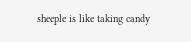sheeple is like taking candy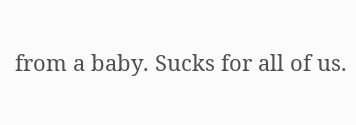from a baby. Sucks for all of us.